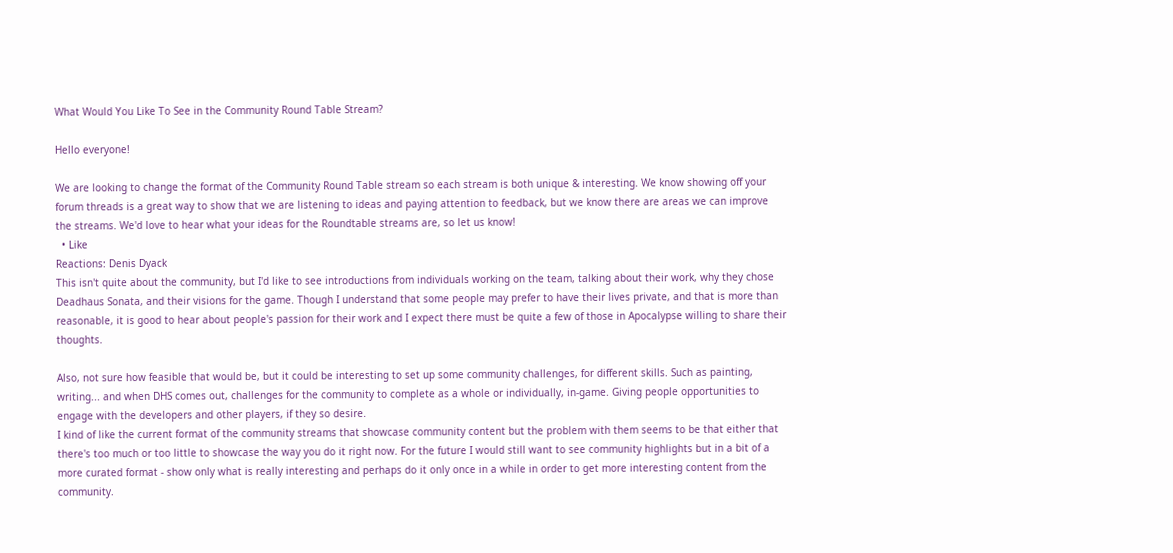What Would You Like To See in the Community Round Table Stream?

Hello everyone!

We are looking to change the format of the Community Round Table stream so each stream is both unique & interesting. We know showing off your forum threads is a great way to show that we are listening to ideas and paying attention to feedback, but we know there are areas we can improve the streams. We'd love to hear what your ideas for the Roundtable streams are, so let us know!
  • Like
Reactions: Denis Dyack
This isn't quite about the community, but I'd like to see introductions from individuals working on the team, talking about their work, why they chose Deadhaus Sonata, and their visions for the game. Though I understand that some people may prefer to have their lives private, and that is more than reasonable, it is good to hear about people's passion for their work and I expect there must be quite a few of those in Apocalypse willing to share their thoughts.

Also, not sure how feasible that would be, but it could be interesting to set up some community challenges, for different skills. Such as painting, writing... and when DHS comes out, challenges for the community to complete as a whole or individually, in-game. Giving people opportunities to engage with the developers and other players, if they so desire.
I kind of like the current format of the community streams that showcase community content but the problem with them seems to be that either that there's too much or too little to showcase the way you do it right now. For the future I would still want to see community highlights but in a bit of a more curated format - show only what is really interesting and perhaps do it only once in a while in order to get more interesting content from the community.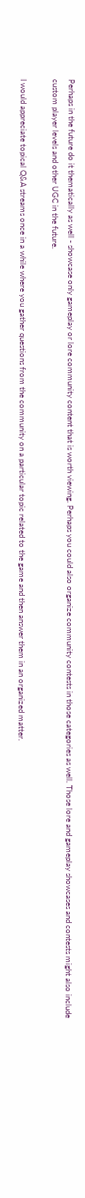Perhaps in the future do it thematically as well - showcase only gameplay or lore community content that is worth viewing. Perhaps you could also organize community contests in those categories as well. Those lore and gameplay showcases and contests might also include custom player levels and other UGC in the future.

I would appreciate topical Q&A streams once in a while where you gather questions from the community on a particular topic related to the game and then answer them in an organized matter.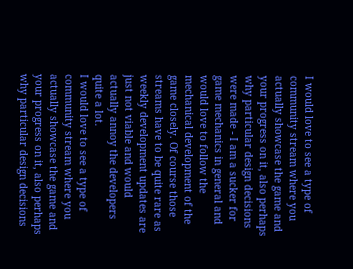I would love to see a type of community stream where you actually showcase the game and your progress on it, also perhaps why particular design decisions were made - I am a sucker for game mechanics in general and would love to follow the mechanical development of the game closely. Of course those streams have to be quite rare as weekly development updates are just not viable and would actually annoy the developers quite a lot.
I would love to see a type of community stream where you actually showcase the game and your progress on it, also perhaps why particular design decisions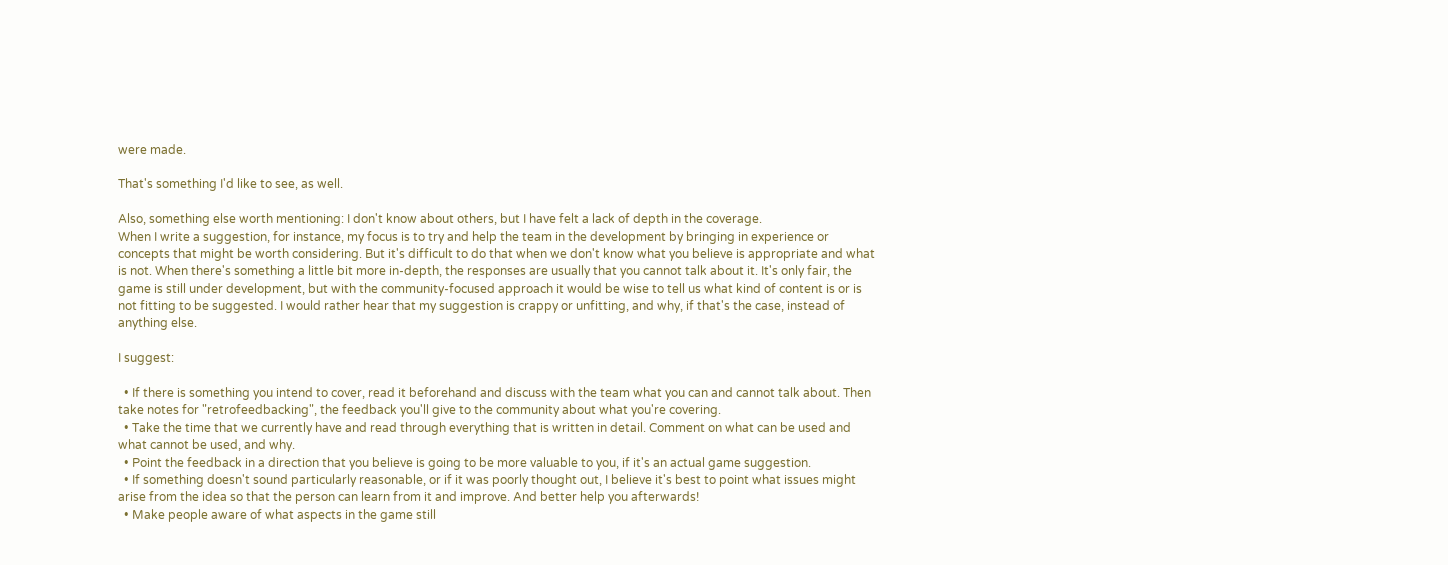were made.

That's something I'd like to see, as well.

Also, something else worth mentioning: I don't know about others, but I have felt a lack of depth in the coverage.
When I write a suggestion, for instance, my focus is to try and help the team in the development by bringing in experience or concepts that might be worth considering. But it's difficult to do that when we don't know what you believe is appropriate and what is not. When there's something a little bit more in-depth, the responses are usually that you cannot talk about it. It's only fair, the game is still under development, but with the community-focused approach it would be wise to tell us what kind of content is or is not fitting to be suggested. I would rather hear that my suggestion is crappy or unfitting, and why, if that's the case, instead of anything else.

I suggest:

  • If there is something you intend to cover, read it beforehand and discuss with the team what you can and cannot talk about. Then take notes for "retrofeedbacking", the feedback you'll give to the community about what you're covering.
  • Take the time that we currently have and read through everything that is written in detail. Comment on what can be used and what cannot be used, and why.
  • Point the feedback in a direction that you believe is going to be more valuable to you, if it's an actual game suggestion.
  • If something doesn't sound particularly reasonable, or if it was poorly thought out, I believe it's best to point what issues might arise from the idea so that the person can learn from it and improve. And better help you afterwards!
  • Make people aware of what aspects in the game still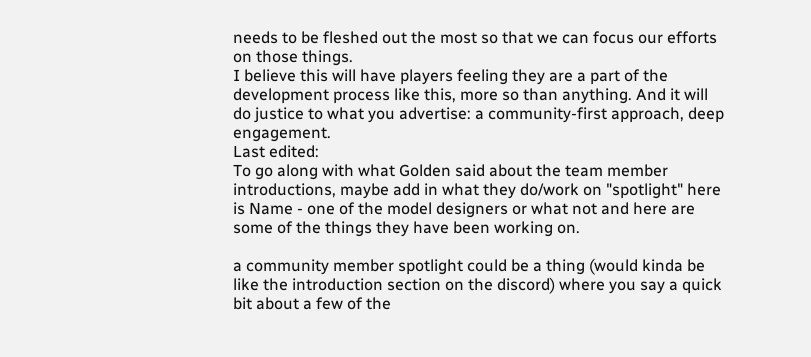needs to be fleshed out the most so that we can focus our efforts on those things.
I believe this will have players feeling they are a part of the development process like this, more so than anything. And it will do justice to what you advertise: a community-first approach, deep engagement.
Last edited:
To go along with what Golden said about the team member introductions, maybe add in what they do/work on "spotlight" here is Name - one of the model designers or what not and here are some of the things they have been working on.

a community member spotlight could be a thing (would kinda be like the introduction section on the discord) where you say a quick bit about a few of the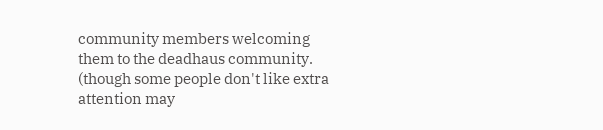community members welcoming them to the deadhaus community. (though some people don't like extra attention may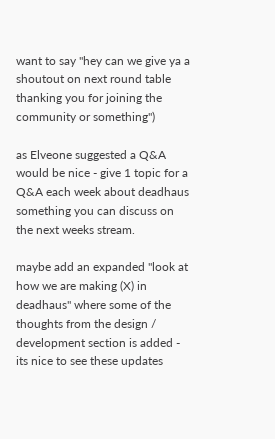want to say "hey can we give ya a shoutout on next round table thanking you for joining the community or something")

as Elveone suggested a Q&A would be nice - give 1 topic for a Q&A each week about deadhaus something you can discuss on the next weeks stream.

maybe add an expanded "look at how we are making (X) in deadhaus" where some of the thoughts from the design / development section is added - its nice to see these updates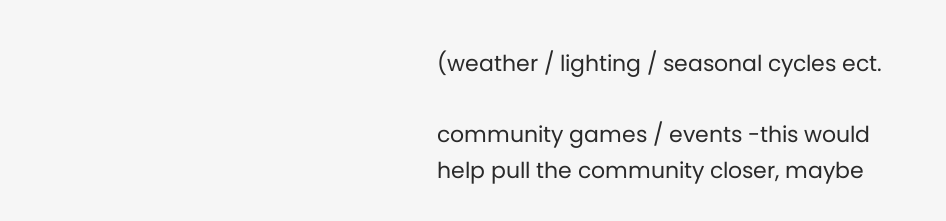(weather / lighting / seasonal cycles ect.

community games / events -this would help pull the community closer, maybe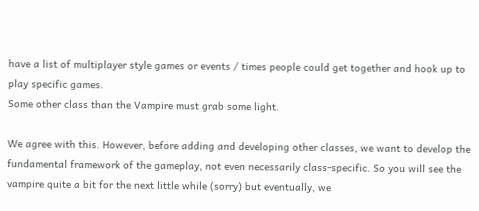have a list of multiplayer style games or events / times people could get together and hook up to play specific games.
Some other class than the Vampire must grab some light.

We agree with this. However, before adding and developing other classes, we want to develop the fundamental framework of the gameplay, not even necessarily class-specific. So you will see the vampire quite a bit for the next little while (sorry) but eventually, we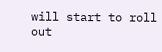will start to roll out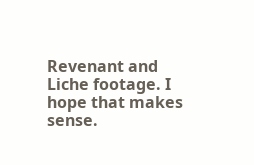Revenant and Liche footage. I hope that makes sense.